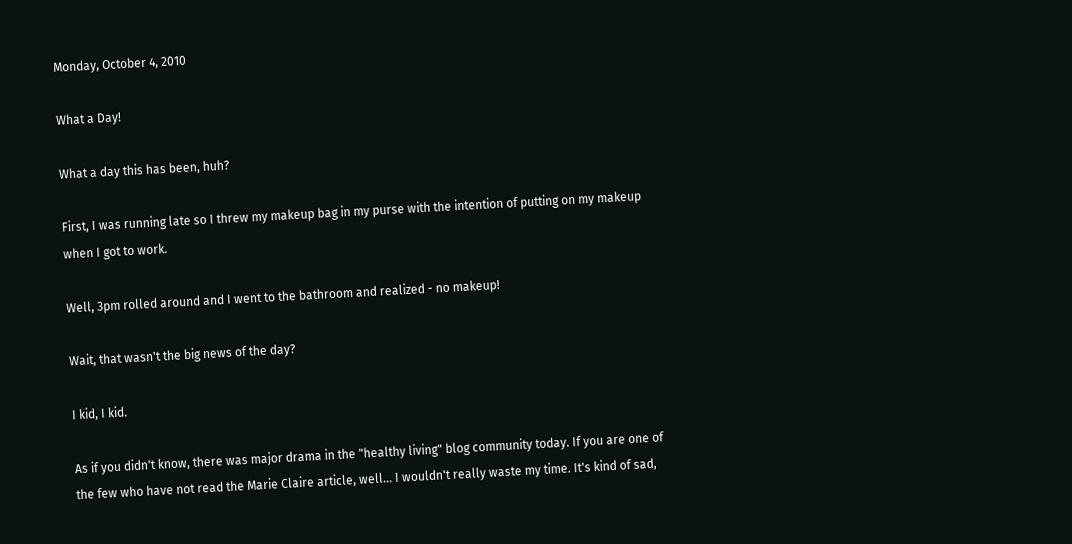Monday, October 4, 2010

What a Day!

What a day this has been, huh?

First, I was running late so I threw my makeup bag in my purse with the intention of putting on my makeup when I got to work.

Well, 3pm rolled around and I went to the bathroom and realized - no makeup!

Wait, that wasn't the big news of the day?

I kid, I kid.

As if you didn't know, there was major drama in the "healthy living" blog community today. If you are one of the few who have not read the Marie Claire article, well... I wouldn't really waste my time. It's kind of sad,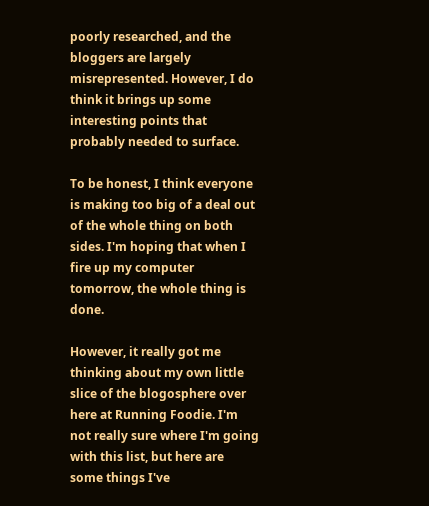poorly researched, and the bloggers are largely misrepresented. However, I do think it brings up some interesting points that probably needed to surface.

To be honest, I think everyone is making too big of a deal out of the whole thing on both sides. I'm hoping that when I fire up my computer tomorrow, the whole thing is done.

However, it really got me thinking about my own little slice of the blogosphere over here at Running Foodie. I'm not really sure where I'm going with this list, but here are some things I've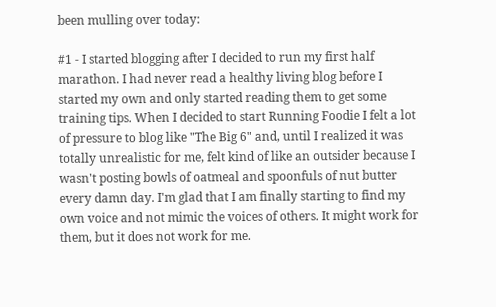been mulling over today:

#1 - I started blogging after I decided to run my first half marathon. I had never read a healthy living blog before I started my own and only started reading them to get some training tips. When I decided to start Running Foodie I felt a lot of pressure to blog like "The Big 6" and, until I realized it was totally unrealistic for me, felt kind of like an outsider because I wasn't posting bowls of oatmeal and spoonfuls of nut butter every damn day. I'm glad that I am finally starting to find my own voice and not mimic the voices of others. It might work for them, but it does not work for me.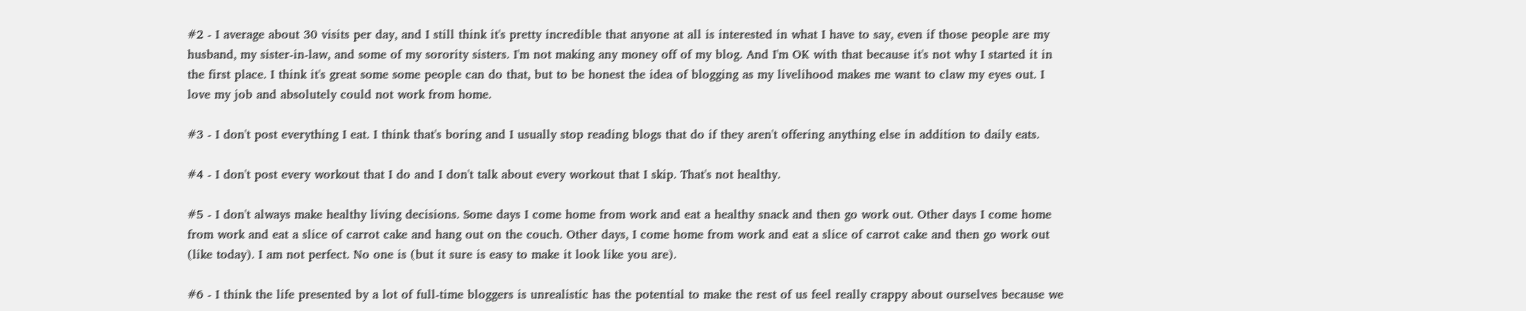#2 - I average about 30 visits per day, and I still think it's pretty incredible that anyone at all is interested in what I have to say, even if those people are my husband, my sister-in-law, and some of my sorority sisters. I'm not making any money off of my blog. And I'm OK with that because it's not why I started it in the first place. I think it's great some some people can do that, but to be honest the idea of blogging as my livelihood makes me want to claw my eyes out. I love my job and absolutely could not work from home.

#3 - I don't post everything I eat. I think that's boring and I usually stop reading blogs that do if they aren't offering anything else in addition to daily eats.

#4 - I don't post every workout that I do and I don't talk about every workout that I skip. That's not healthy.

#5 - I don't always make healthy living decisions. Some days I come home from work and eat a healthy snack and then go work out. Other days I come home from work and eat a slice of carrot cake and hang out on the couch. Other days, I come home from work and eat a slice of carrot cake and then go work out (like today). I am not perfect. No one is (but it sure is easy to make it look like you are).

#6 - I think the life presented by a lot of full-time bloggers is unrealistic has the potential to make the rest of us feel really crappy about ourselves because we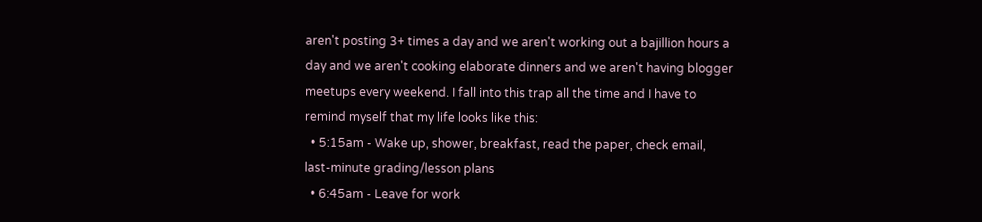aren't posting 3+ times a day and we aren't working out a bajillion hours a day and we aren't cooking elaborate dinners and we aren't having blogger meetups every weekend. I fall into this trap all the time and I have to remind myself that my life looks like this:
  • 5:15am - Wake up, shower, breakfast, read the paper, check email, last-minute grading/lesson plans
  • 6:45am - Leave for work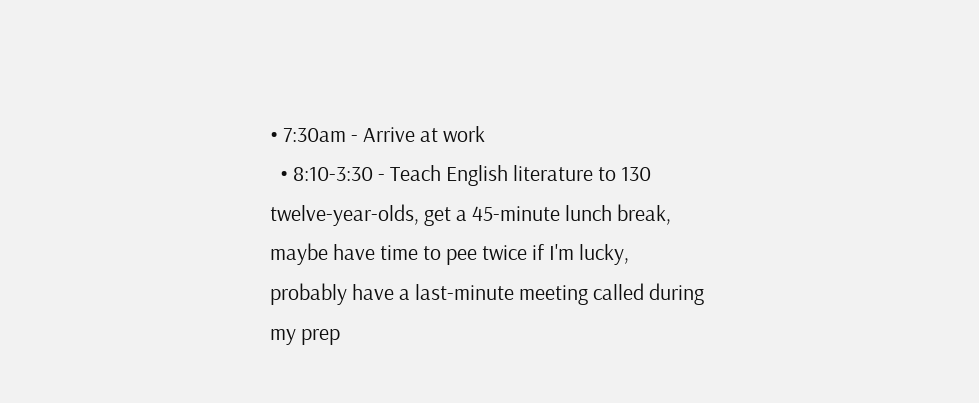• 7:30am - Arrive at work
  • 8:10-3:30 - Teach English literature to 130 twelve-year-olds, get a 45-minute lunch break, maybe have time to pee twice if I'm lucky, probably have a last-minute meeting called during my prep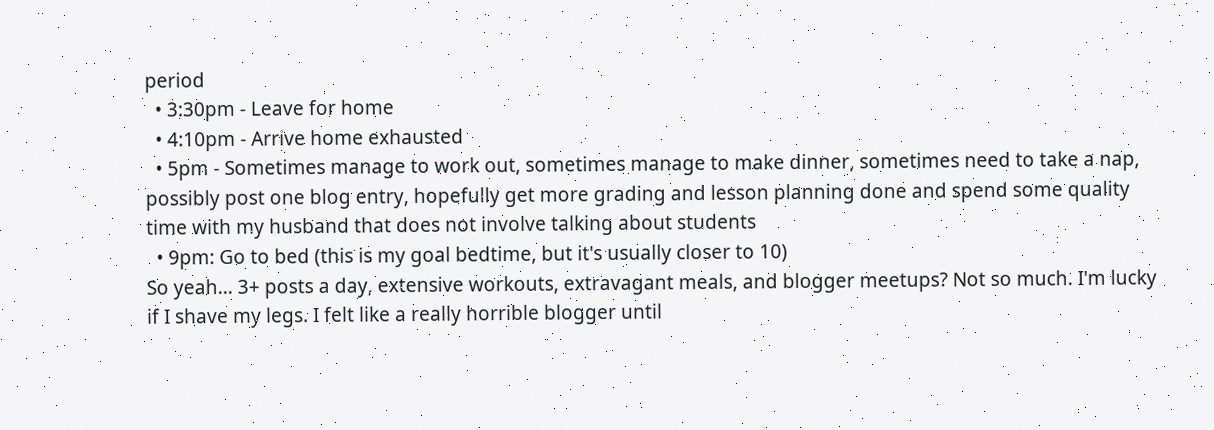period
  • 3:30pm - Leave for home
  • 4:10pm - Arrive home exhausted
  • 5pm - Sometimes manage to work out, sometimes manage to make dinner, sometimes need to take a nap, possibly post one blog entry, hopefully get more grading and lesson planning done and spend some quality time with my husband that does not involve talking about students
  • 9pm: Go to bed (this is my goal bedtime, but it's usually closer to 10)
So yeah... 3+ posts a day, extensive workouts, extravagant meals, and blogger meetups? Not so much. I'm lucky if I shave my legs. I felt like a really horrible blogger until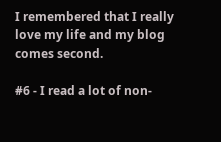I remembered that I really love my life and my blog comes second.

#6 - I read a lot of non-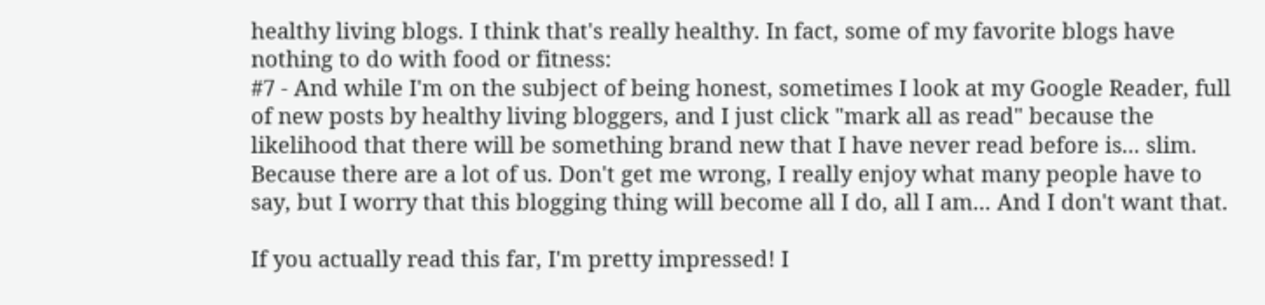healthy living blogs. I think that's really healthy. In fact, some of my favorite blogs have nothing to do with food or fitness:
#7 - And while I'm on the subject of being honest, sometimes I look at my Google Reader, full of new posts by healthy living bloggers, and I just click "mark all as read" because the likelihood that there will be something brand new that I have never read before is... slim. Because there are a lot of us. Don't get me wrong, I really enjoy what many people have to say, but I worry that this blogging thing will become all I do, all I am... And I don't want that.

If you actually read this far, I'm pretty impressed! I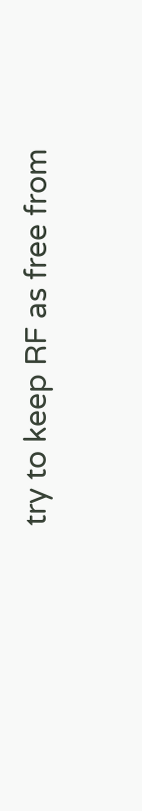try to keep RF as free from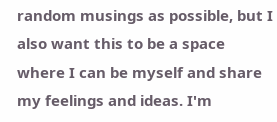random musings as possible, but I also want this to be a space where I can be myself and share my feelings and ideas. I'm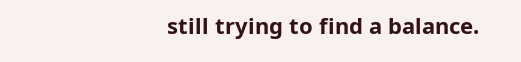still trying to find a balance.